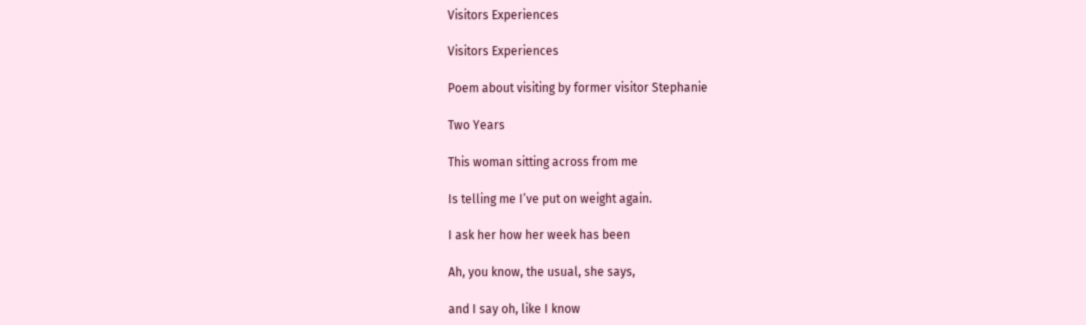Visitors Experiences

Visitors Experiences

Poem about visiting by former visitor Stephanie

Two Years

This woman sitting across from me

Is telling me I’ve put on weight again.

I ask her how her week has been

Ah, you know, the usual, she says,

and I say oh, like I know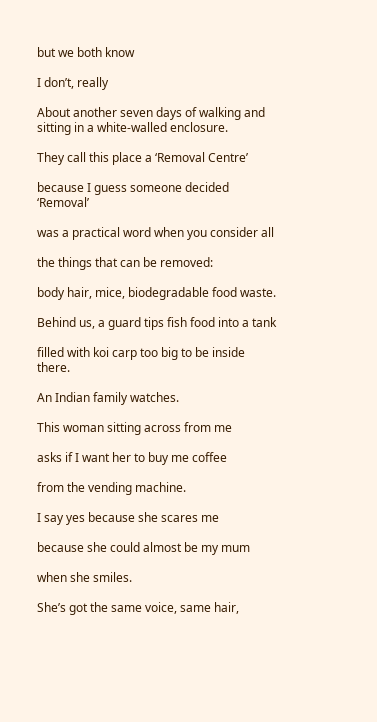but we both know

I don’t, really

About another seven days of walking and sitting in a white-walled enclosure.

They call this place a ‘Removal Centre’

because I guess someone decided ‘Removal’

was a practical word when you consider all

the things that can be removed:

body hair, mice, biodegradable food waste.

Behind us, a guard tips fish food into a tank

filled with koi carp too big to be inside there.

An Indian family watches.

This woman sitting across from me

asks if I want her to buy me coffee

from the vending machine.

I say yes because she scares me

because she could almost be my mum

when she smiles.

She’s got the same voice, same hair,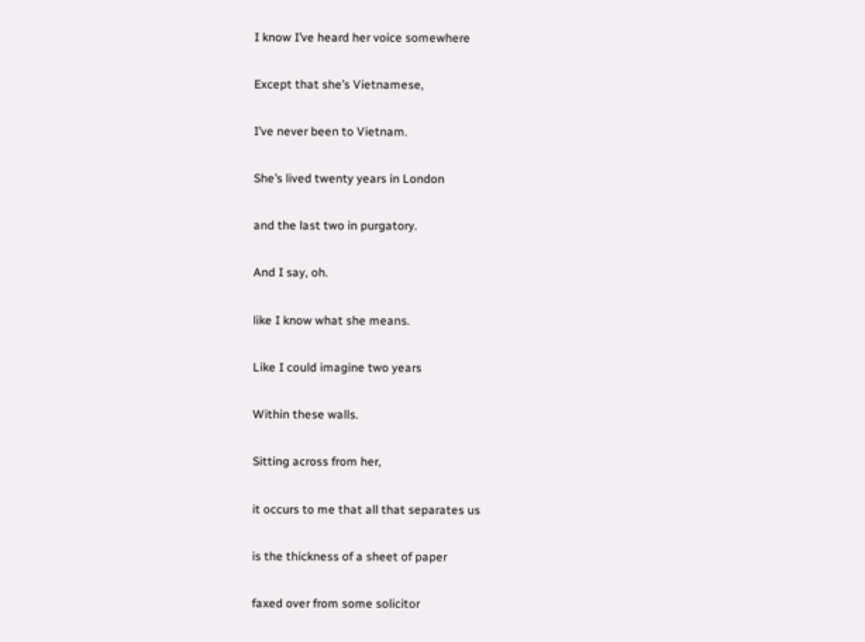I know I’ve heard her voice somewhere

Except that she’s Vietnamese,

I’ve never been to Vietnam.

She’s lived twenty years in London

and the last two in purgatory.

And I say, oh.

like I know what she means.

Like I could imagine two years

Within these walls.

Sitting across from her,

it occurs to me that all that separates us

is the thickness of a sheet of paper

faxed over from some solicitor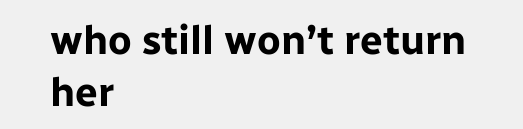who still won’t return her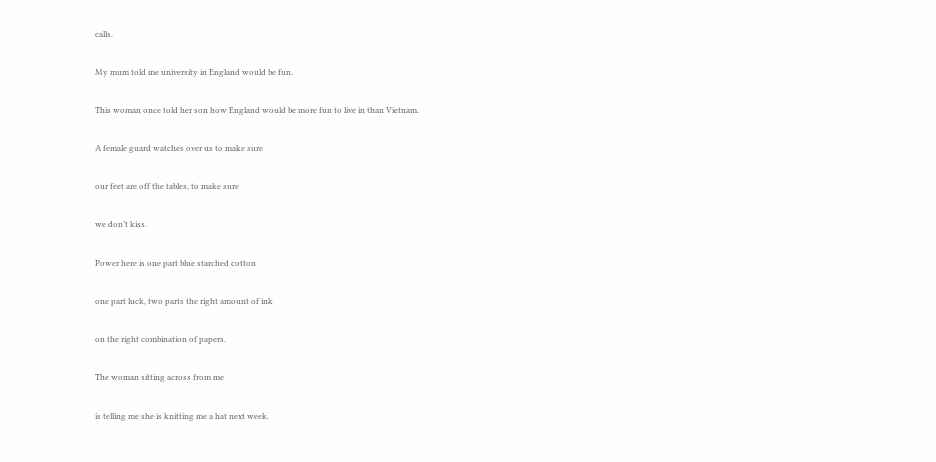calls.

My mum told me university in England would be fun.

This woman once told her son how England would be more fun to live in than Vietnam.

A female guard watches over us to make sure

our feet are off the tables, to make sure

we don’t kiss.

Power here is one part blue starched cotton

one part luck, two parts the right amount of ink

on the right combination of papers.

The woman sitting across from me

is telling me she is knitting me a hat next week.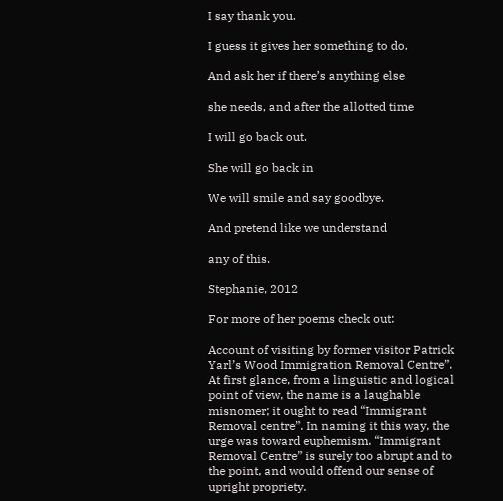I say thank you.

I guess it gives her something to do.

And ask her if there’s anything else

she needs, and after the allotted time

I will go back out.

She will go back in

We will smile and say goodbye.

And pretend like we understand

any of this.

Stephanie, 2012

For more of her poems check out:

Account of visiting by former visitor Patrick
Yarl’s Wood Immigration Removal Centre”. At first glance, from a linguistic and logical point of view, the name is a laughable misnomer; it ought to read “Immigrant Removal centre”. In naming it this way, the urge was toward euphemism. “Immigrant Removal Centre” is surely too abrupt and to the point, and would offend our sense of upright propriety.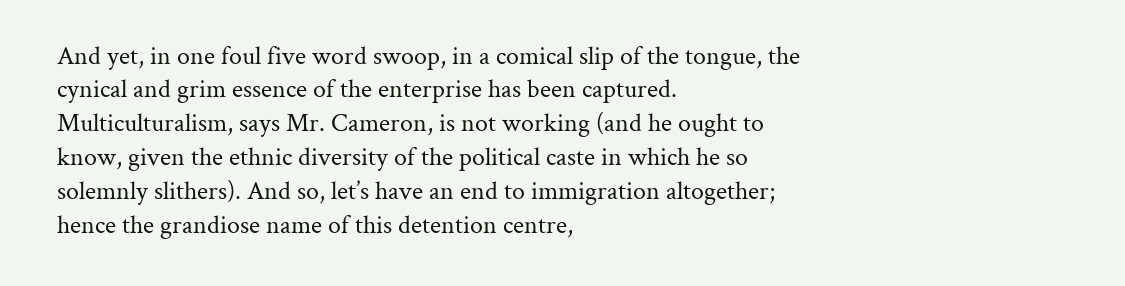And yet, in one foul five word swoop, in a comical slip of the tongue, the cynical and grim essence of the enterprise has been captured. Multiculturalism, says Mr. Cameron, is not working (and he ought to know, given the ethnic diversity of the political caste in which he so solemnly slithers). And so, let’s have an end to immigration altogether; hence the grandiose name of this detention centre,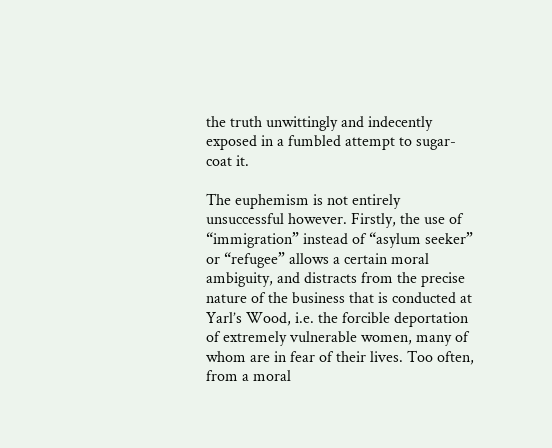the truth unwittingly and indecently exposed in a fumbled attempt to sugar-coat it.

The euphemism is not entirely unsuccessful however. Firstly, the use of “immigration” instead of “asylum seeker” or “refugee” allows a certain moral ambiguity, and distracts from the precise nature of the business that is conducted at Yarl’s Wood, i.e. the forcible deportation of extremely vulnerable women, many of whom are in fear of their lives. Too often, from a moral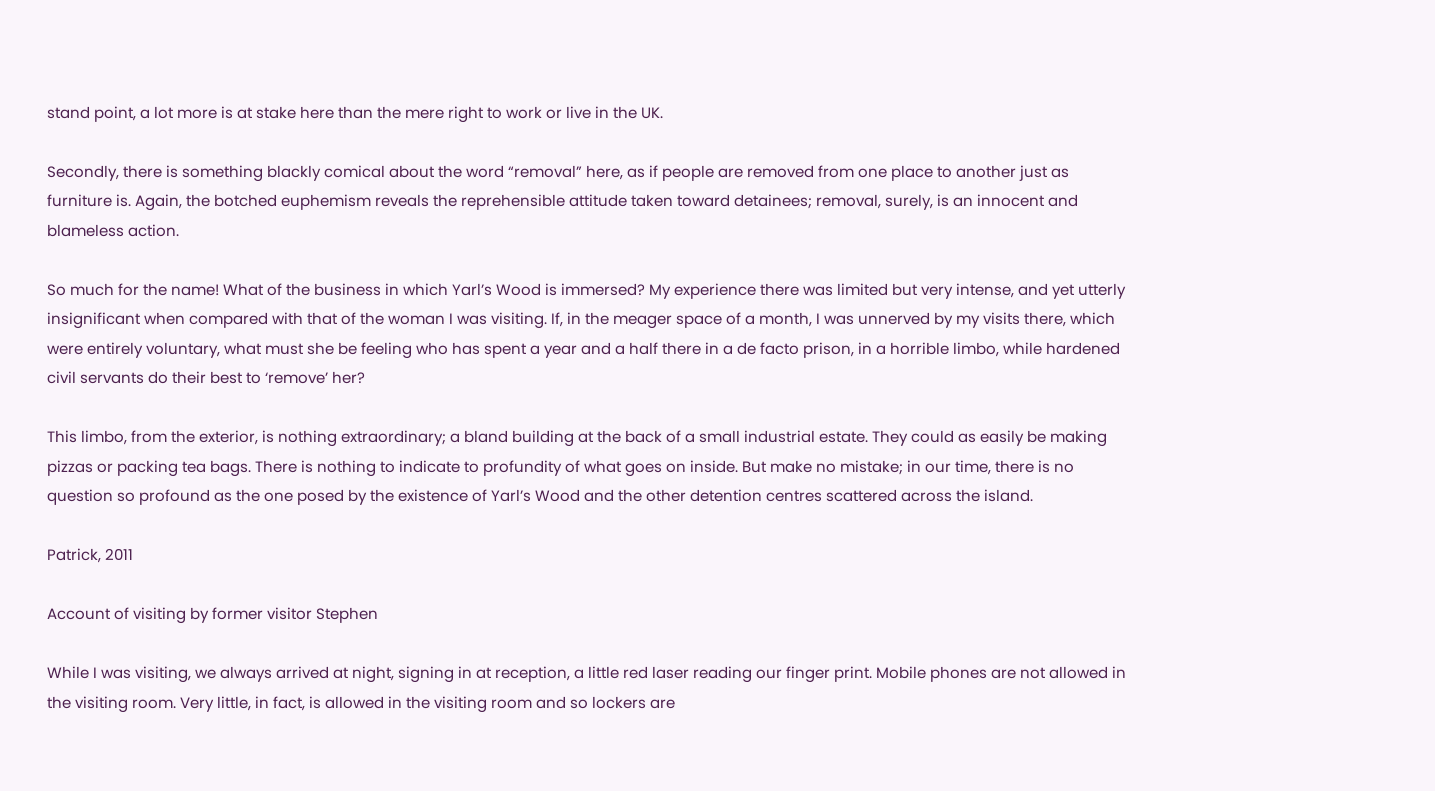stand point, a lot more is at stake here than the mere right to work or live in the UK.

Secondly, there is something blackly comical about the word “removal” here, as if people are removed from one place to another just as furniture is. Again, the botched euphemism reveals the reprehensible attitude taken toward detainees; removal, surely, is an innocent and blameless action.

So much for the name! What of the business in which Yarl’s Wood is immersed? My experience there was limited but very intense, and yet utterly insignificant when compared with that of the woman I was visiting. If, in the meager space of a month, I was unnerved by my visits there, which were entirely voluntary, what must she be feeling who has spent a year and a half there in a de facto prison, in a horrible limbo, while hardened civil servants do their best to ‘remove’ her?

This limbo, from the exterior, is nothing extraordinary; a bland building at the back of a small industrial estate. They could as easily be making pizzas or packing tea bags. There is nothing to indicate to profundity of what goes on inside. But make no mistake; in our time, there is no question so profound as the one posed by the existence of Yarl’s Wood and the other detention centres scattered across the island.

Patrick, 2011

Account of visiting by former visitor Stephen

While I was visiting, we always arrived at night, signing in at reception, a little red laser reading our finger print. Mobile phones are not allowed in the visiting room. Very little, in fact, is allowed in the visiting room and so lockers are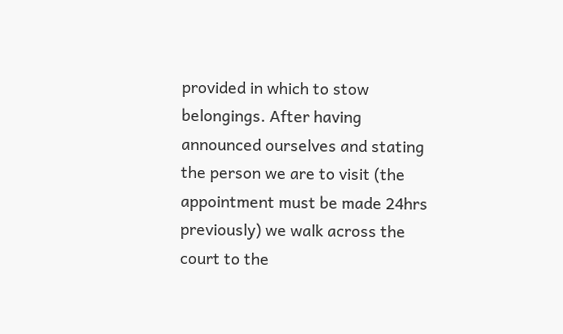provided in which to stow belongings. After having announced ourselves and stating the person we are to visit (the appointment must be made 24hrs previously) we walk across the court to the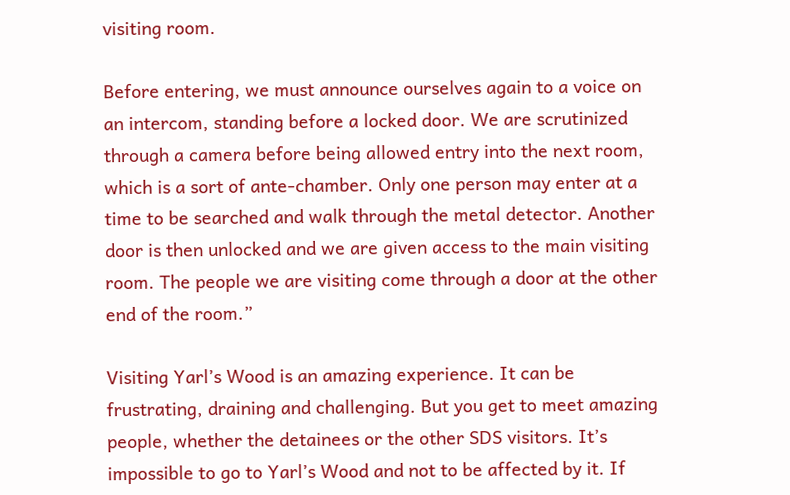visiting room.

Before entering, we must announce ourselves again to a voice on an intercom, standing before a locked door. We are scrutinized through a camera before being allowed entry into the next room, which is a sort of ante-chamber. Only one person may enter at a time to be searched and walk through the metal detector. Another door is then unlocked and we are given access to the main visiting room. The people we are visiting come through a door at the other end of the room.”

Visiting Yarl’s Wood is an amazing experience. It can be frustrating, draining and challenging. But you get to meet amazing people, whether the detainees or the other SDS visitors. It’s impossible to go to Yarl’s Wood and not to be affected by it. If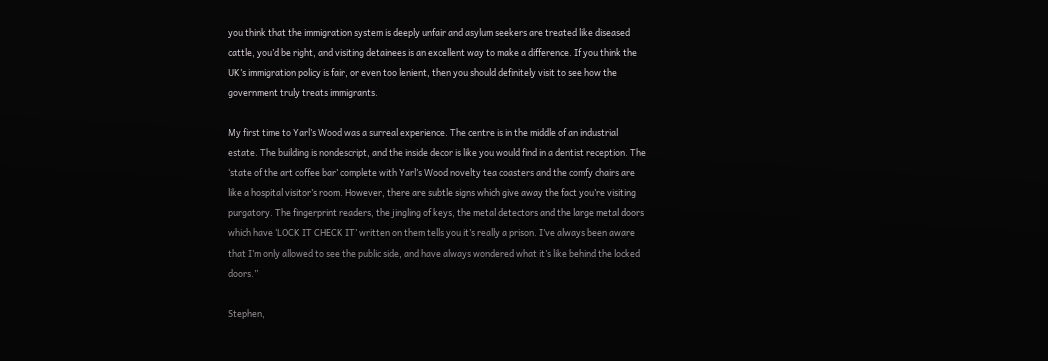you think that the immigration system is deeply unfair and asylum seekers are treated like diseased cattle, you’d be right, and visiting detainees is an excellent way to make a difference. If you think the UK’s immigration policy is fair, or even too lenient, then you should definitely visit to see how the government truly treats immigrants.

My first time to Yarl’s Wood was a surreal experience. The centre is in the middle of an industrial estate. The building is nondescript, and the inside decor is like you would find in a dentist reception. The ‘state of the art coffee bar’ complete with Yarl’s Wood novelty tea coasters and the comfy chairs are like a hospital visitor’s room. However, there are subtle signs which give away the fact you’re visiting purgatory. The fingerprint readers, the jingling of keys, the metal detectors and the large metal doors which have ‘LOCK IT CHECK IT’ written on them tells you it’s really a prison. I’ve always been aware that I’m only allowed to see the public side, and have always wondered what it’s like behind the locked doors.”

Stephen,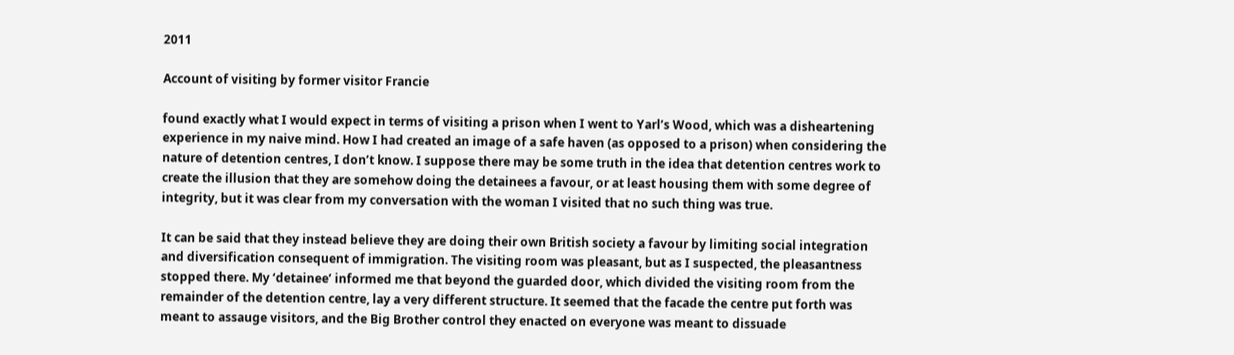2011

Account of visiting by former visitor Francie

found exactly what I would expect in terms of visiting a prison when I went to Yarl’s Wood, which was a disheartening experience in my naive mind. How I had created an image of a safe haven (as opposed to a prison) when considering the nature of detention centres, I don’t know. I suppose there may be some truth in the idea that detention centres work to create the illusion that they are somehow doing the detainees a favour, or at least housing them with some degree of integrity, but it was clear from my conversation with the woman I visited that no such thing was true.

It can be said that they instead believe they are doing their own British society a favour by limiting social integration and diversification consequent of immigration. The visiting room was pleasant, but as I suspected, the pleasantness stopped there. My ‘detainee’ informed me that beyond the guarded door, which divided the visiting room from the remainder of the detention centre, lay a very different structure. It seemed that the facade the centre put forth was meant to assauge visitors, and the Big Brother control they enacted on everyone was meant to dissuade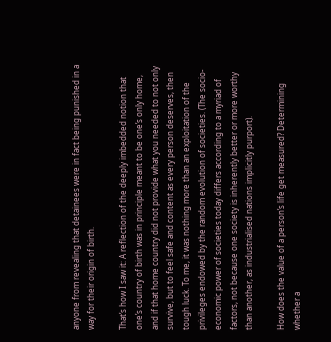anyone from revealing that detainees were in fact being punished in a way for their origin of birth.

That’s how I saw it: A reflection of the deeply imbedded notion that one’s country of birth was in principle meant to be one’s only home, and if that home country did not provide what you needed to not only survive, but to feel safe and content as every person deserves, then tough luck. To me, it was nothing more than an exploitation of the privileges endowed by the random evolution of societies. (The socio-economic power of societies today differs according to a myriad of factors, not because one society is inherently better or more worthy than another, as industrialised nations implicitly purport).

How does the value of a person’s life get measured? Determining whether a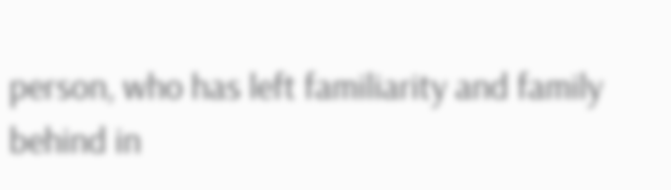person, who has left familiarity and family behind in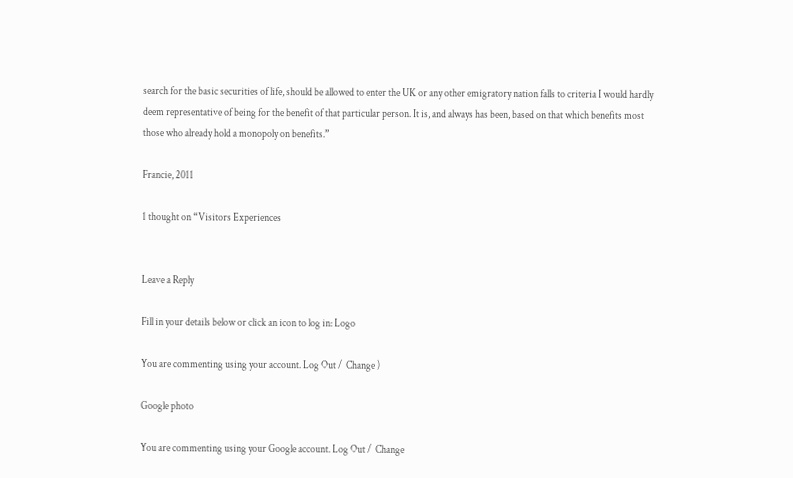search for the basic securities of life, should be allowed to enter the UK or any other emigratory nation falls to criteria I would hardly deem representative of being for the benefit of that particular person. It is, and always has been, based on that which benefits most those who already hold a monopoly on benefits.”

Francie, 2011

1 thought on “Visitors Experiences


Leave a Reply

Fill in your details below or click an icon to log in: Logo

You are commenting using your account. Log Out /  Change )

Google photo

You are commenting using your Google account. Log Out /  Change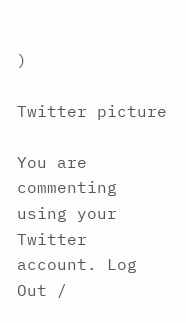)

Twitter picture

You are commenting using your Twitter account. Log Out /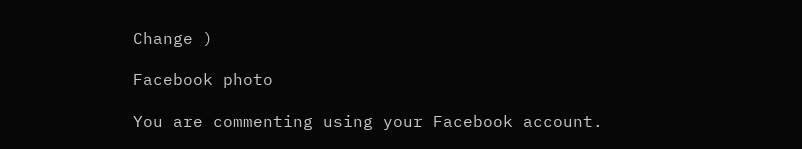Change )

Facebook photo

You are commenting using your Facebook account.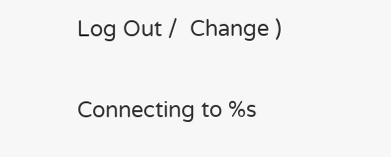Log Out /  Change )

Connecting to %s